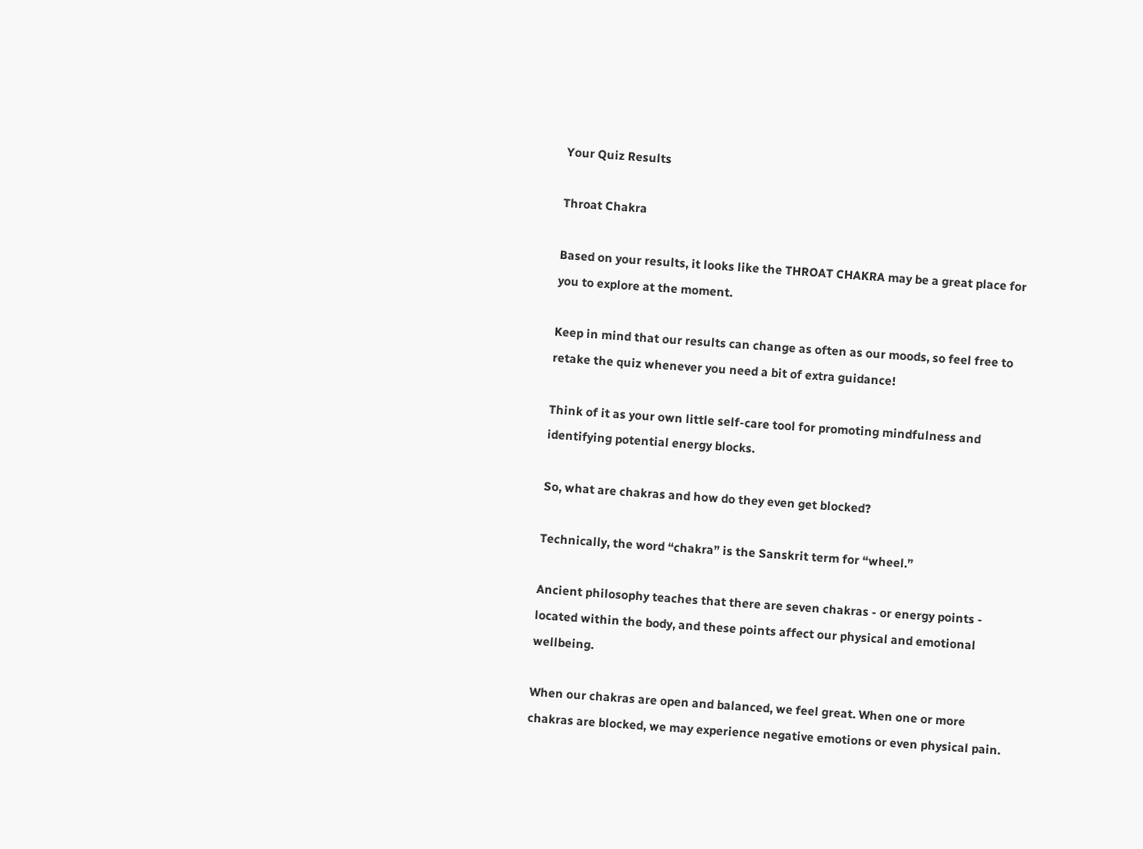Your Quiz Results

Throat Chakra

Based on your results, it looks like the THROAT CHAKRA may be a great place for you to explore at the moment.

Keep in mind that our results can change as often as our moods, so feel free to retake the quiz whenever you need a bit of extra guidance!

Think of it as your own little self-care tool for promoting mindfulness and identifying potential energy blocks.

So, what are chakras and how do they even get blocked?

Technically, the word “chakra” is the Sanskrit term for “wheel.”

Ancient philosophy teaches that there are seven chakras - or energy points - located within the body, and these points affect our physical and emotional wellbeing.

When our chakras are open and balanced, we feel great. When one or more chakras are blocked, we may experience negative emotions or even physical pain.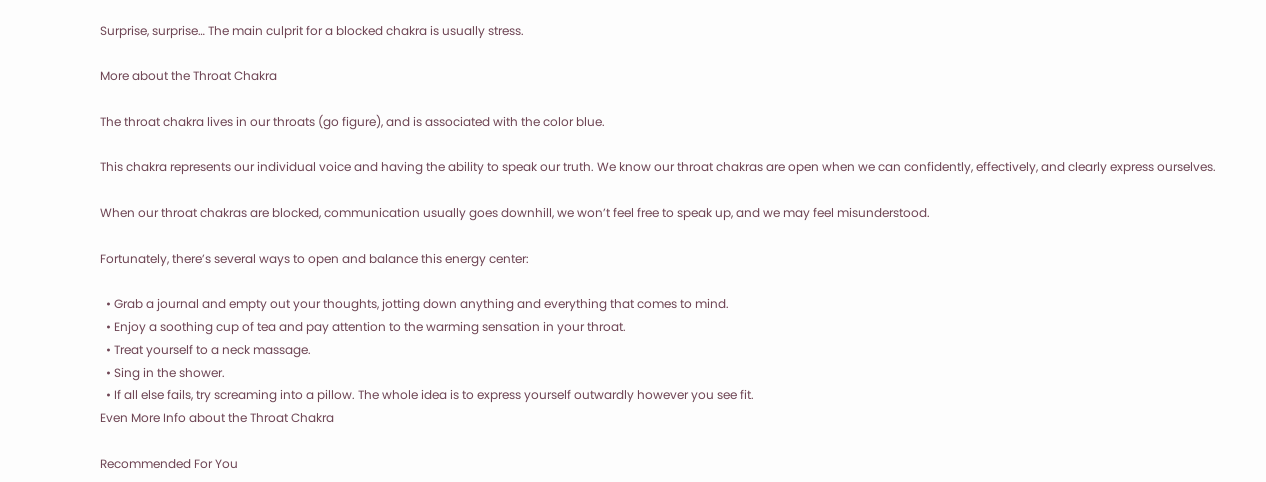Surprise, surprise… The main culprit for a blocked chakra is usually stress.

More about the Throat Chakra

The throat chakra lives in our throats (go figure), and is associated with the color blue.

This chakra represents our individual voice and having the ability to speak our truth. We know our throat chakras are open when we can confidently, effectively, and clearly express ourselves.

When our throat chakras are blocked, communication usually goes downhill, we won’t feel free to speak up, and we may feel misunderstood.

Fortunately, there’s several ways to open and balance this energy center:

  • Grab a journal and empty out your thoughts, jotting down anything and everything that comes to mind.
  • Enjoy a soothing cup of tea and pay attention to the warming sensation in your throat.
  • Treat yourself to a neck massage.
  • Sing in the shower.
  • If all else fails, try screaming into a pillow. The whole idea is to express yourself outwardly however you see fit.
Even More Info about the Throat Chakra

Recommended For You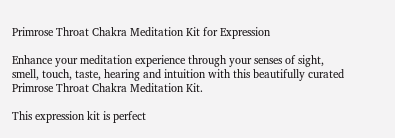Primrose Throat Chakra Meditation Kit for Expression

Enhance your meditation experience through your senses of sight, smell, touch, taste, hearing and intuition with this beautifully curated Primrose Throat Chakra Meditation Kit.

This expression kit is perfect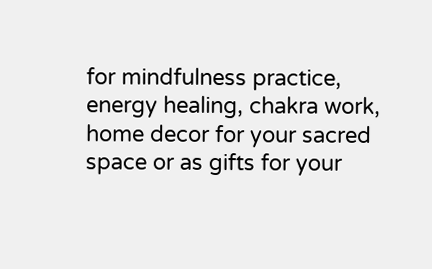for mindfulness practice, energy healing, chakra work, home decor for your sacred space or as gifts for your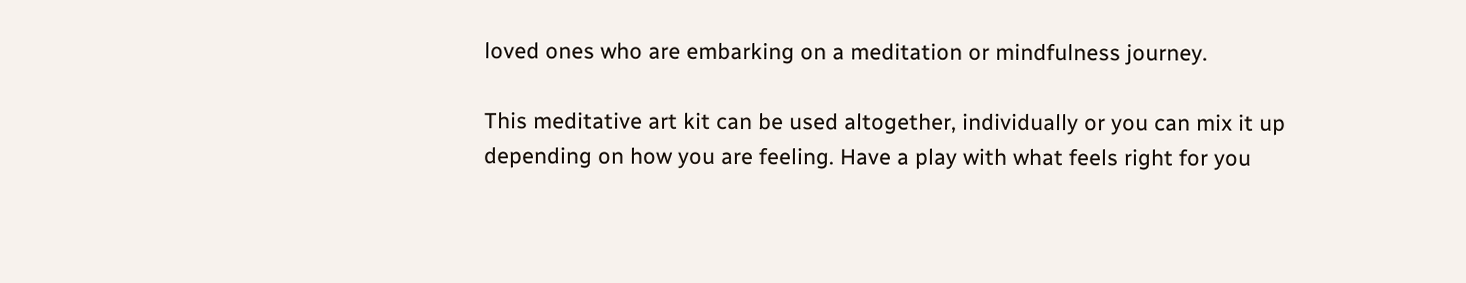loved ones who are embarking on a meditation or mindfulness journey.

This meditative art kit can be used altogether, individually or you can mix it up depending on how you are feeling. Have a play with what feels right for you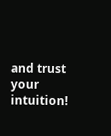and trust your intuition!